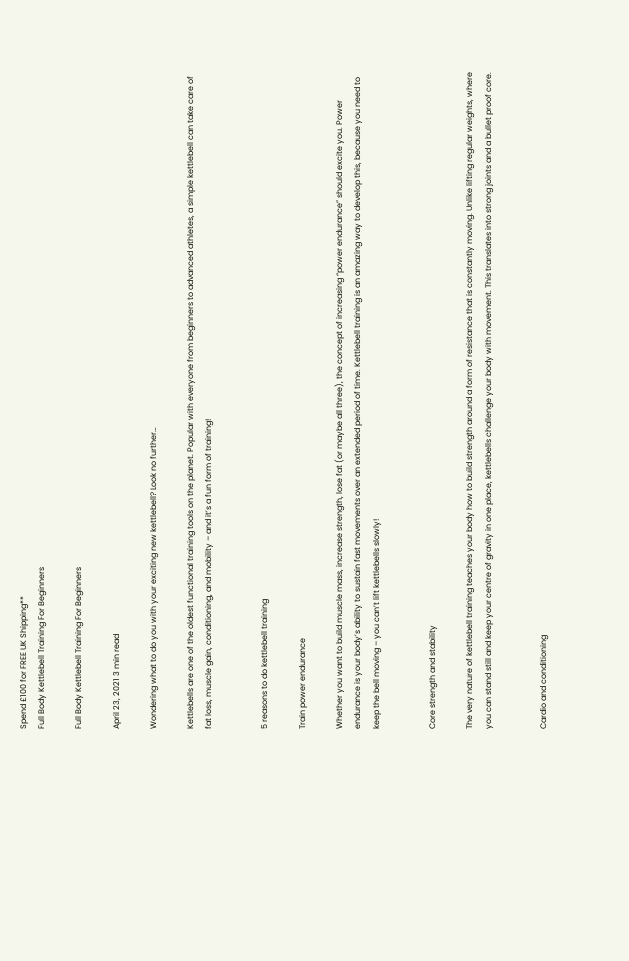Spend £100 for FREE UK Shipping**
Full Body Kettlebell Training For Beginners

Full Body Kettlebell Training For Beginners

April 23, 2021 3 min read

Wondering what to do you with your exciting new kettlebell? Look no further…

Kettlebells are one of the oldest functional training tools on the planet. Popular with everyone from beginners to advanced athletes, a simple kettlebell can take care of fat loss, muscle gain, conditioning, and mobility – and it’s a fun form of training!


5 reasons to do kettlebell training

Train power endurance

Whether you want to build muscle mass, increase strength, lose fat (or maybe all three), the concept of increasing “power endurance” should excite you. Power endurance is your body’s ability to sustain fast movements over an extended period of time. Kettlebell training is an amazing way to develop this, because you need to keep the bell moving – you can’t lift kettlebells slowly!


Core strength and stability

The very nature of kettlebell training teaches your body how to build strength around a form of resistance that is constantly moving. Unlike lifting regular weights, where you can stand still and keep your centre of gravity in one place, kettlebells challenge your body with movement. This translates into strong joints and a bullet proof core.


Cardio and conditioning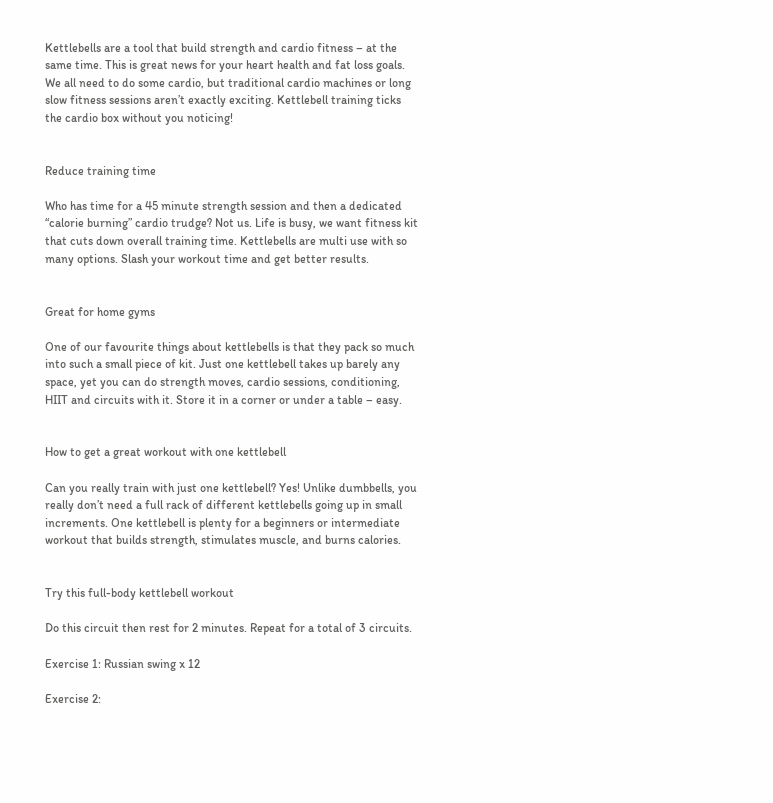Kettlebells are a tool that build strength and cardio fitness – at the same time. This is great news for your heart health and fat loss goals. We all need to do some cardio, but traditional cardio machines or long slow fitness sessions aren’t exactly exciting. Kettlebell training ticks the cardio box without you noticing!


Reduce training time

Who has time for a 45 minute strength session and then a dedicated “calorie burning” cardio trudge? Not us. Life is busy, we want fitness kit that cuts down overall training time. Kettlebells are multi use with so many options. Slash your workout time and get better results.


Great for home gyms

One of our favourite things about kettlebells is that they pack so much into such a small piece of kit. Just one kettlebell takes up barely any space, yet you can do strength moves, cardio sessions, conditioning, HIIT and circuits with it. Store it in a corner or under a table – easy.


How to get a great workout with one kettlebell

Can you really train with just one kettlebell? Yes! Unlike dumbbells, you really don’t need a full rack of different kettlebells going up in small increments. One kettlebell is plenty for a beginners or intermediate workout that builds strength, stimulates muscle, and burns calories.


Try this full-body kettlebell workout

Do this circuit then rest for 2 minutes. Repeat for a total of 3 circuits.

Exercise 1: Russian swing x 12

Exercise 2: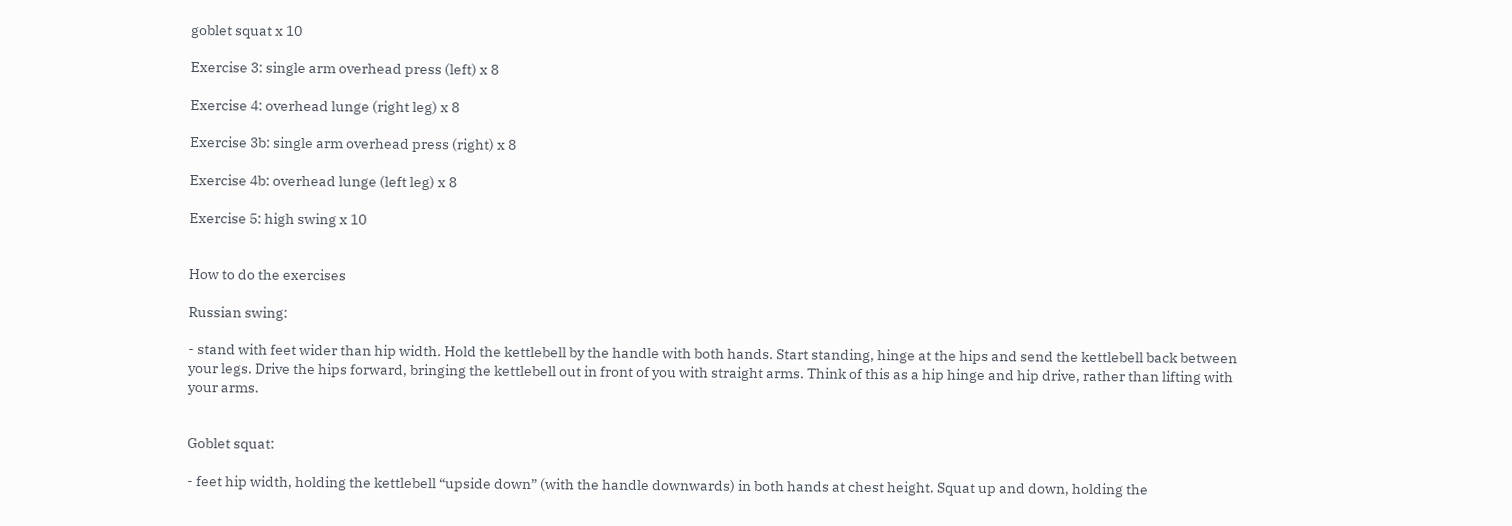goblet squat x 10

Exercise 3: single arm overhead press (left) x 8

Exercise 4: overhead lunge (right leg) x 8

Exercise 3b: single arm overhead press (right) x 8

Exercise 4b: overhead lunge (left leg) x 8

Exercise 5: high swing x 10


How to do the exercises

Russian swing:

- stand with feet wider than hip width. Hold the kettlebell by the handle with both hands. Start standing, hinge at the hips and send the kettlebell back between your legs. Drive the hips forward, bringing the kettlebell out in front of you with straight arms. Think of this as a hip hinge and hip drive, rather than lifting with your arms.


Goblet squat:

- feet hip width, holding the kettlebell “upside down” (with the handle downwards) in both hands at chest height. Squat up and down, holding the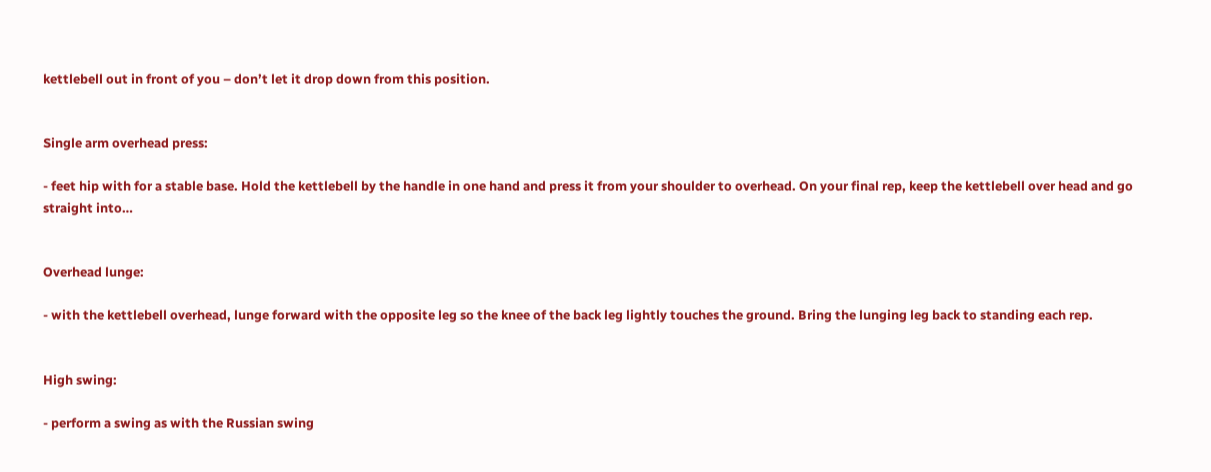kettlebell out in front of you – don’t let it drop down from this position.


Single arm overhead press:

- feet hip with for a stable base. Hold the kettlebell by the handle in one hand and press it from your shoulder to overhead. On your final rep, keep the kettlebell over head and go straight into…


Overhead lunge:

- with the kettlebell overhead, lunge forward with the opposite leg so the knee of the back leg lightly touches the ground. Bring the lunging leg back to standing each rep.


High swing:

- perform a swing as with the Russian swing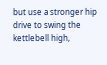but use a stronger hip drive to swing the kettlebell high,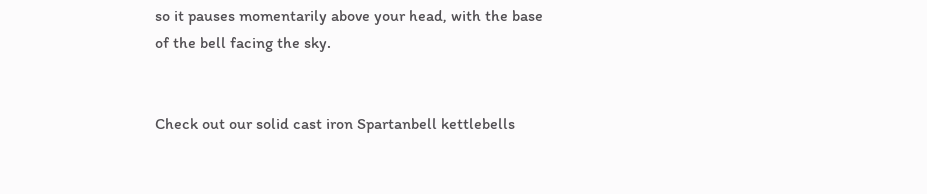so it pauses momentarily above your head, with the base of the bell facing the sky.


Check out our solid cast iron Spartanbell kettlebells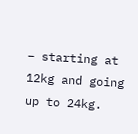– starting at 12kg and going up to 24kg.